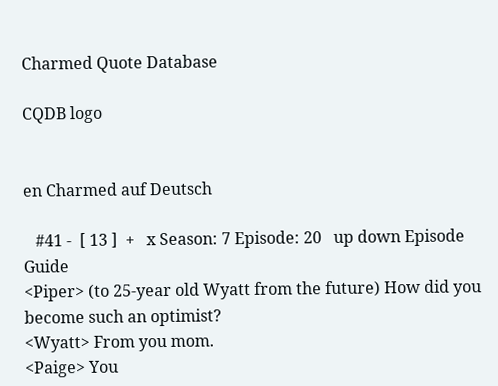Charmed Quote Database

CQDB logo


en Charmed auf Deutsch

   #41 -  [ 13 ]  +   x Season: 7 Episode: 20   up down Episode Guide
<Piper> (to 25-year old Wyatt from the future) How did you become such an optimist?
<Wyatt> From you mom.
<Paige> You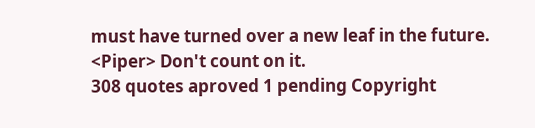must have turned over a new leaf in the future.
<Piper> Don't count on it.
308 quotes aproved 1 pending Copyright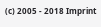(c) 2005 - 2018 Imprint